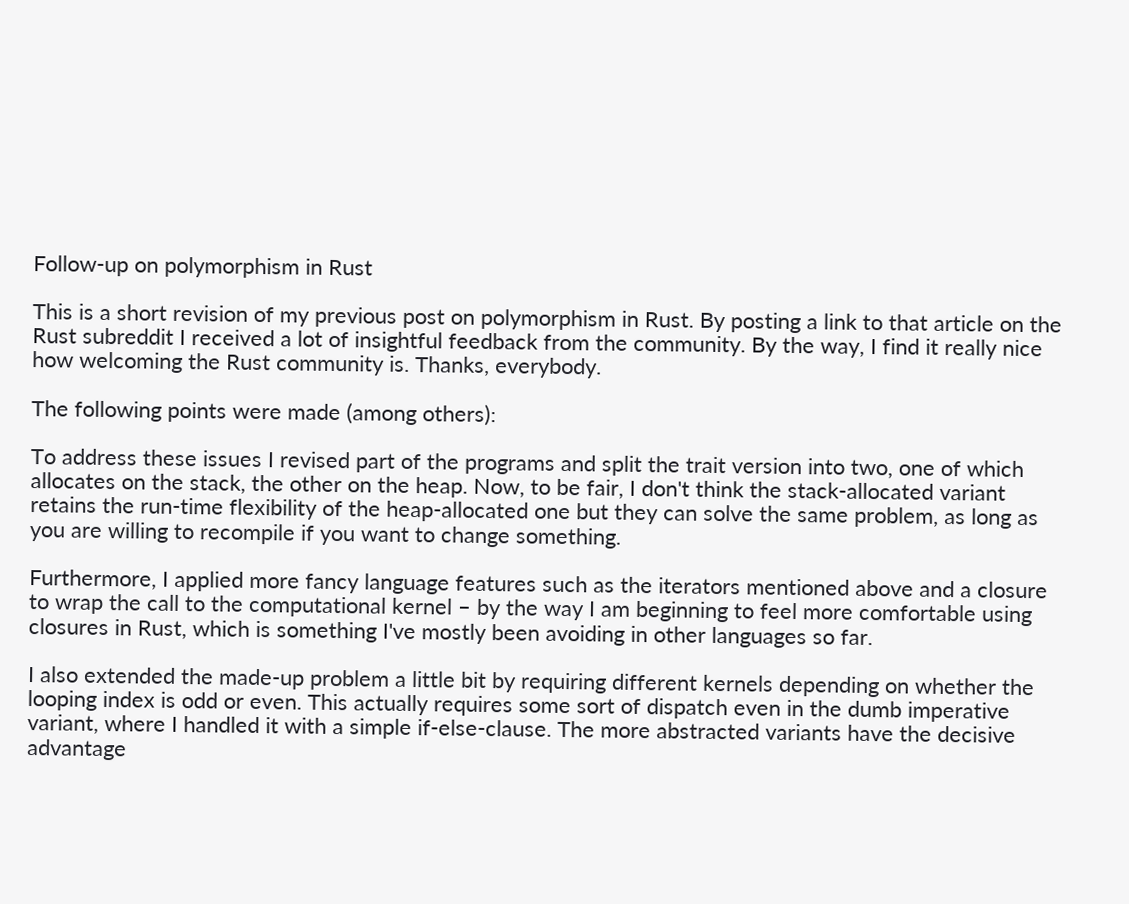Follow-up on polymorphism in Rust

This is a short revision of my previous post on polymorphism in Rust. By posting a link to that article on the Rust subreddit I received a lot of insightful feedback from the community. By the way, I find it really nice how welcoming the Rust community is. Thanks, everybody.

The following points were made (among others):

To address these issues I revised part of the programs and split the trait version into two, one of which allocates on the stack, the other on the heap. Now, to be fair, I don't think the stack-allocated variant retains the run-time flexibility of the heap-allocated one but they can solve the same problem, as long as you are willing to recompile if you want to change something.

Furthermore, I applied more fancy language features such as the iterators mentioned above and a closure to wrap the call to the computational kernel – by the way I am beginning to feel more comfortable using closures in Rust, which is something I've mostly been avoiding in other languages so far.

I also extended the made-up problem a little bit by requiring different kernels depending on whether the looping index is odd or even. This actually requires some sort of dispatch even in the dumb imperative variant, where I handled it with a simple if-else-clause. The more abstracted variants have the decisive advantage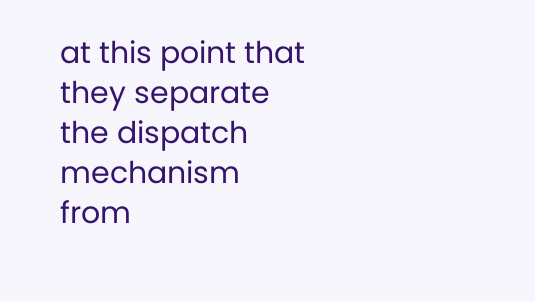at this point that they separate the dispatch mechanism from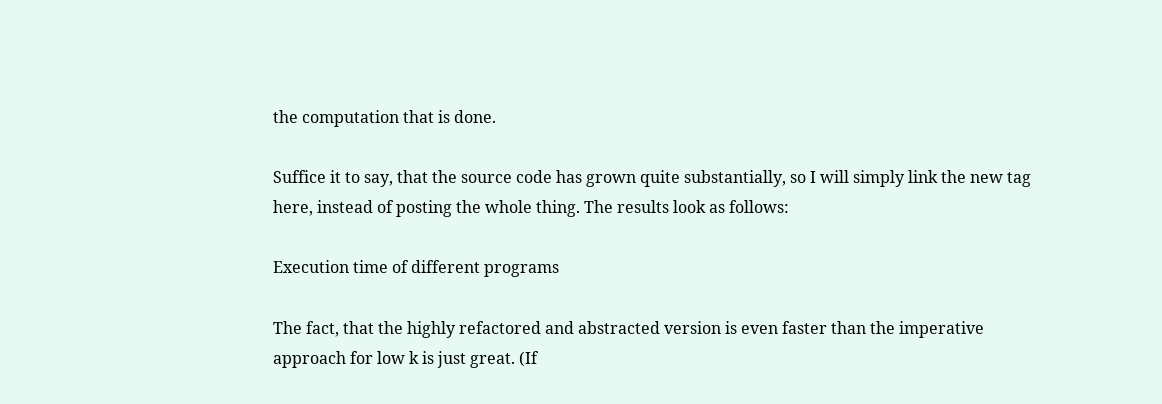the computation that is done.

Suffice it to say, that the source code has grown quite substantially, so I will simply link the new tag here, instead of posting the whole thing. The results look as follows:

Execution time of different programs

The fact, that the highly refactored and abstracted version is even faster than the imperative approach for low k is just great. (If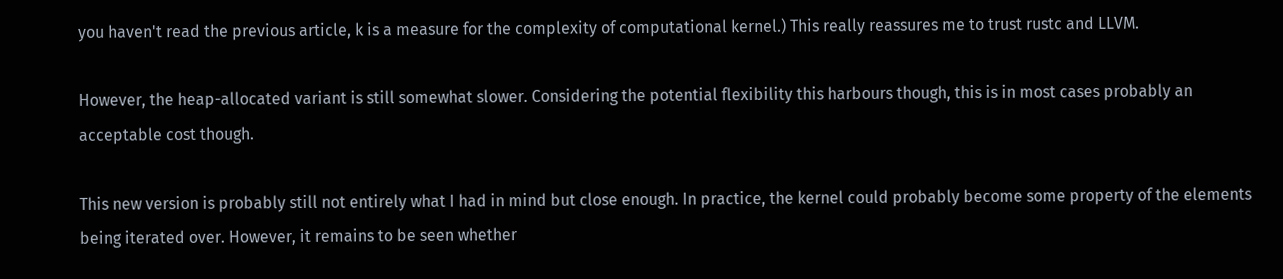you haven't read the previous article, k is a measure for the complexity of computational kernel.) This really reassures me to trust rustc and LLVM.

However, the heap-allocated variant is still somewhat slower. Considering the potential flexibility this harbours though, this is in most cases probably an acceptable cost though.

This new version is probably still not entirely what I had in mind but close enough. In practice, the kernel could probably become some property of the elements being iterated over. However, it remains to be seen whether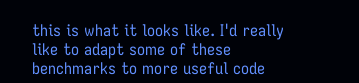this is what it looks like. I'd really like to adapt some of these benchmarks to more useful code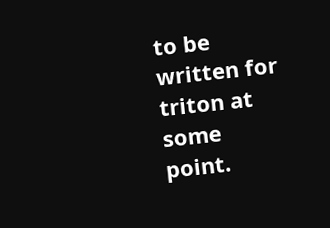to be written for triton at some point.